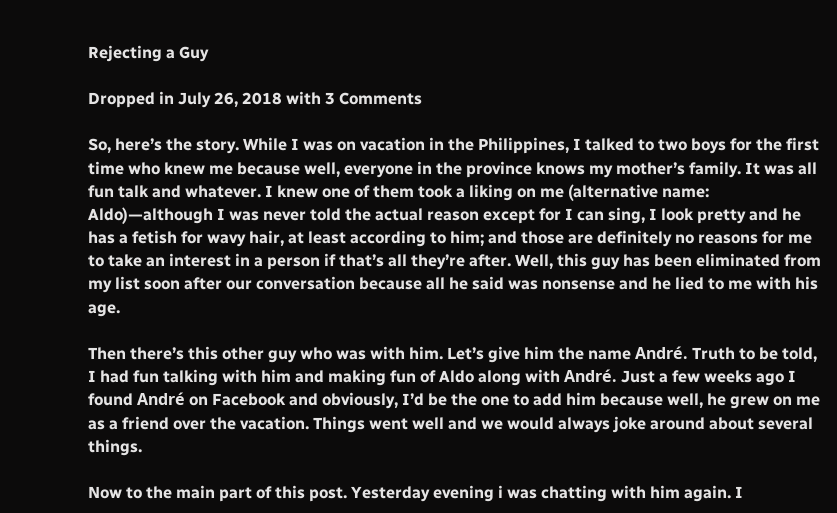Rejecting a Guy

Dropped in July 26, 2018 with 3 Comments

So, here’s the story. While I was on vacation in the Philippines, I talked to two boys for the first time who knew me because well, everyone in the province knows my mother’s family. It was all fun talk and whatever. I knew one of them took a liking on me (alternative name: Aldo)—although I was never told the actual reason except for I can sing, I look pretty and he has a fetish for wavy hair, at least according to him; and those are definitely no reasons for me to take an interest in a person if that’s all they’re after. Well, this guy has been eliminated from my list soon after our conversation because all he said was nonsense and he lied to me with his age.

Then there’s this other guy who was with him. Let’s give him the name André. Truth to be told, I had fun talking with him and making fun of Aldo along with André. Just a few weeks ago I found André on Facebook and obviously, I’d be the one to add him because well, he grew on me as a friend over the vacation. Things went well and we would always joke around about several things.

Now to the main part of this post. Yesterday evening i was chatting with him again. I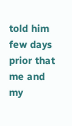told him few days prior that me and my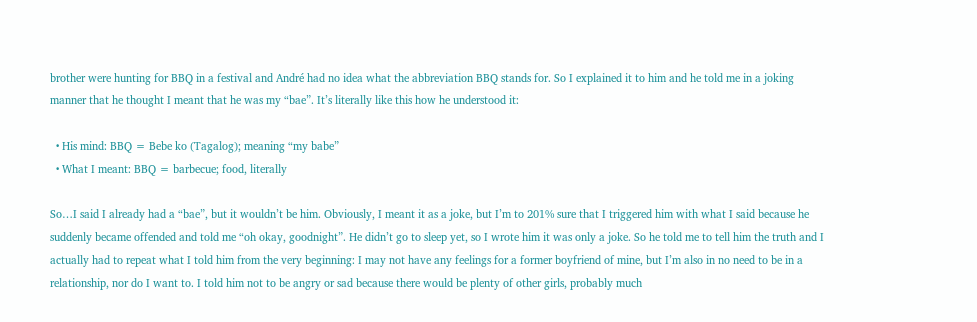brother were hunting for BBQ in a festival and André had no idea what the abbreviation BBQ stands for. So I explained it to him and he told me in a joking manner that he thought I meant that he was my “bae”. It’s literally like this how he understood it:

  • His mind: BBQ = Bebe ko (Tagalog); meaning “my babe”
  • What I meant: BBQ = barbecue; food, literally

So…I said I already had a “bae”, but it wouldn’t be him. Obviously, I meant it as a joke, but I’m to 201% sure that I triggered him with what I said because he suddenly became offended and told me “oh okay, goodnight”. He didn’t go to sleep yet, so I wrote him it was only a joke. So he told me to tell him the truth and I actually had to repeat what I told him from the very beginning: I may not have any feelings for a former boyfriend of mine, but I’m also in no need to be in a relationship, nor do I want to. I told him not to be angry or sad because there would be plenty of other girls, probably much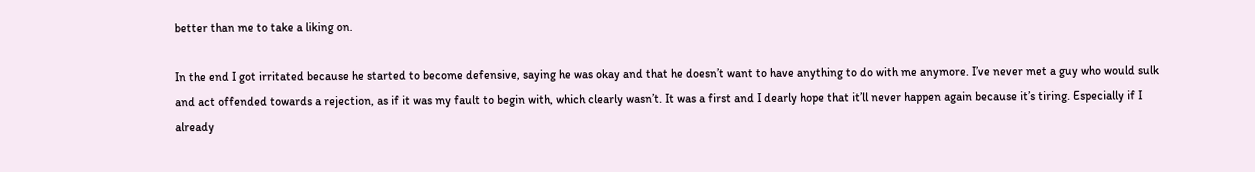better than me to take a liking on.

In the end I got irritated because he started to become defensive, saying he was okay and that he doesn’t want to have anything to do with me anymore. I’ve never met a guy who would sulk and act offended towards a rejection, as if it was my fault to begin with, which clearly wasn’t. It was a first and I dearly hope that it’ll never happen again because it’s tiring. Especially if I already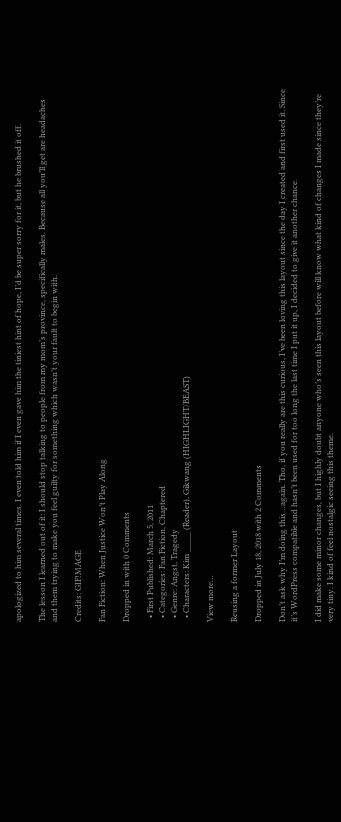apologized to him several times. I even told him if I even gave him the tiniest hint of hope, I’d be super sorry for it, but he brushed it off.

The lesson I learned out of it: I should stop talking to people from my mom’s province, specifically males. Because all you’ll get are headaches and them trying to make you feel guilty for something which wasn’t your fault to begin with.

Credits: GIF!MAGE

Fan Fiction: When Justice Won’t Play Along

Dropped in with 0 Comments

  • First Published: March 5, 2011
  • Categories: Fan Fiction, Chaptered
  • Genre: Angst, Tragedy
  • Characters: Kim _____ (Reader), Gikwang (HIGHLIGHT/BEAST)

View more…

Reusing a former Layout

Dropped in July 18, 2018 with 2 Comments

Don’t ask why I’m doing this…again. Tho, if you really are this curious, I’ve been loving this layout since the day I created and first used it. Since it’s WordPress compatible and hasn’t been used for too long the last time I put it up, I decided to give it another chance.

I did make some minor changes, but I highly doubt anyone who’s seen this layout before will know what kind of changes I made since they’re very tiny. I kind of feel nostalgic seeing this theme.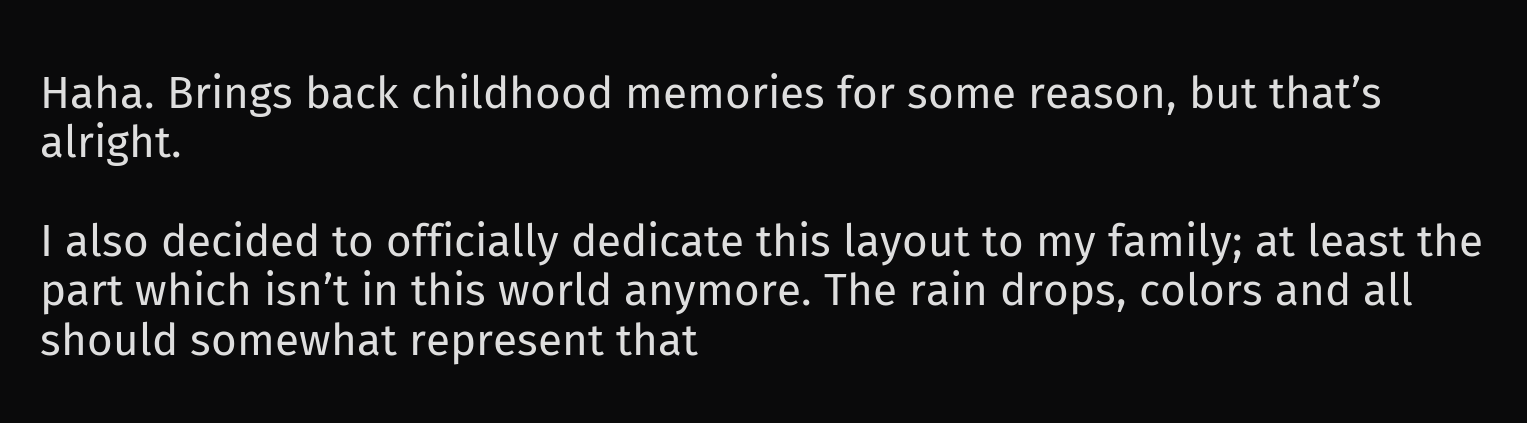Haha. Brings back childhood memories for some reason, but that’s alright.

I also decided to officially dedicate this layout to my family; at least the part which isn’t in this world anymore. The rain drops, colors and all should somewhat represent that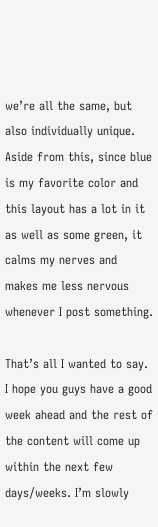we’re all the same, but also individually unique. Aside from this, since blue is my favorite color and this layout has a lot in it as well as some green, it calms my nerves and makes me less nervous whenever I post something.

That’s all I wanted to say. I hope you guys have a good week ahead and the rest of the content will come up within the next few days/weeks. I’m slowly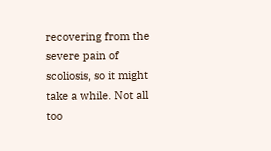recovering from the severe pain of scoliosis, so it might take a while. Not all too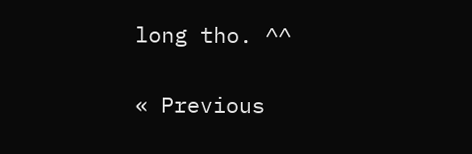long tho. ^^

« Previous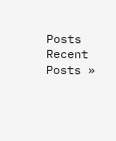Posts Recent Posts »